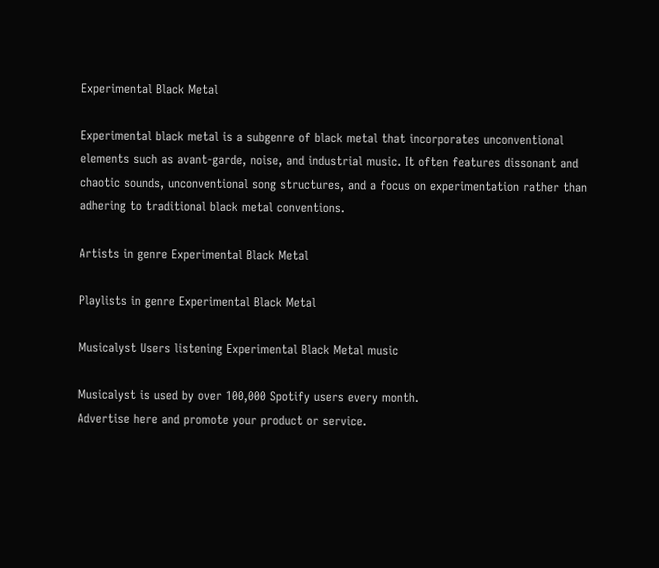Experimental Black Metal

Experimental black metal is a subgenre of black metal that incorporates unconventional elements such as avant-garde, noise, and industrial music. It often features dissonant and chaotic sounds, unconventional song structures, and a focus on experimentation rather than adhering to traditional black metal conventions.

Artists in genre Experimental Black Metal

Playlists in genre Experimental Black Metal

Musicalyst Users listening Experimental Black Metal music

Musicalyst is used by over 100,000 Spotify users every month.
Advertise here and promote your product or service.